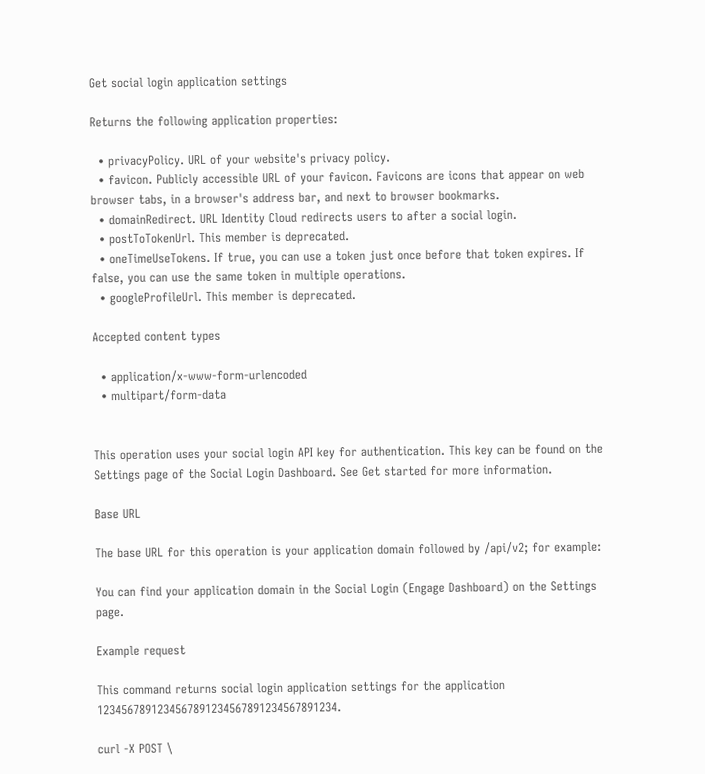Get social login application settings

Returns the following application properties:

  • privacyPolicy. URL of your website's privacy policy.
  • favicon. Publicly accessible URL of your favicon. Favicons are icons that appear on web browser tabs, in a browser's address bar, and next to browser bookmarks.
  • domainRedirect. URL Identity Cloud redirects users to after a social login.
  • postToTokenUrl. This member is deprecated.
  • oneTimeUseTokens. If true, you can use a token just once before that token expires. If false, you can use the same token in multiple operations.
  • googleProfileUrl. This member is deprecated.

Accepted content types

  • application/x-www-form-urlencoded
  • multipart/form-data


This operation uses your social login API key for authentication. This key can be found on the Settings page of the Social Login Dashboard. See Get started for more information.

Base URL

The base URL for this operation is your application domain followed by /api/v2; for example:

You can find your application domain in the Social Login (Engage Dashboard) on the Settings page.

Example request

This command returns social login application settings for the application 1234567891234567891234567891234567891234.

curl -X POST \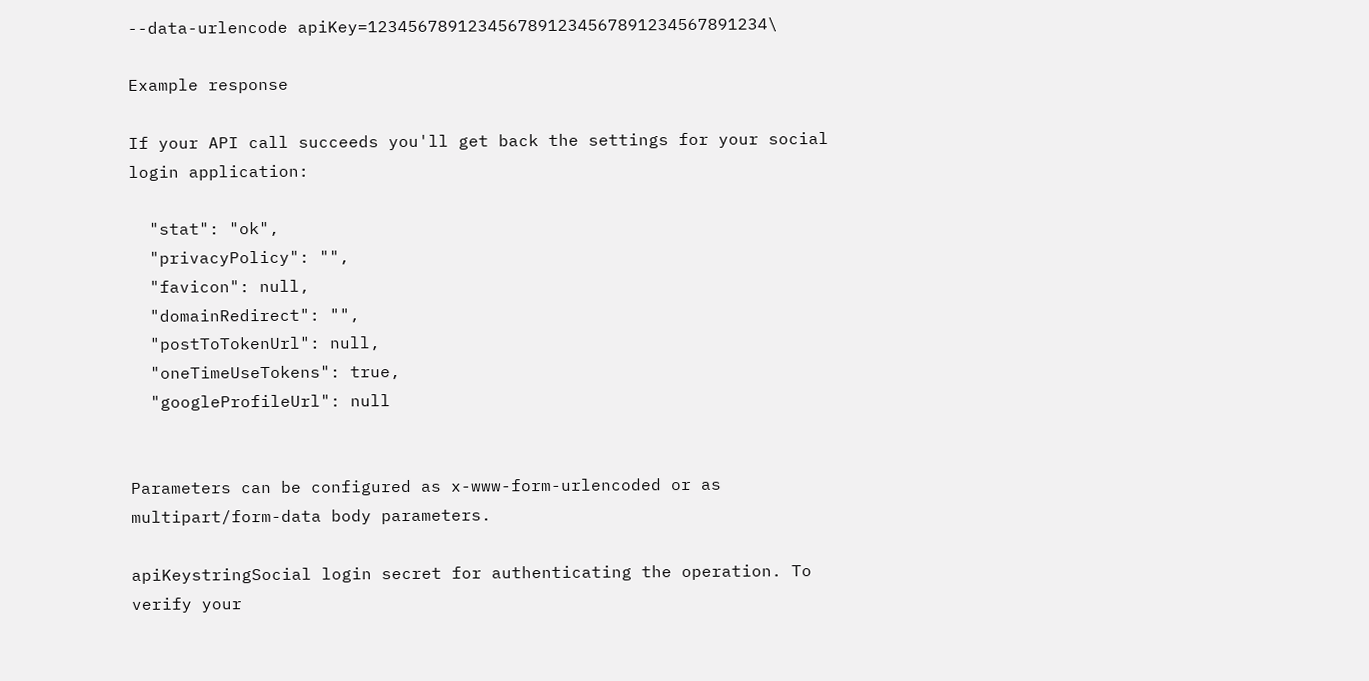--data-urlencode apiKey=1234567891234567891234567891234567891234\

Example response

If your API call succeeds you'll get back the settings for your social login application:

  "stat": "ok",
  "privacyPolicy": "",
  "favicon": null,
  "domainRedirect": "",
  "postToTokenUrl": null,
  "oneTimeUseTokens": true,
  "googleProfileUrl": null


Parameters can be configured as x-www-form-urlencoded or as multipart/form-data body parameters.

apiKeystringSocial login secret for authenticating the operation. To verify your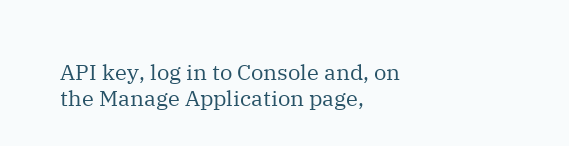API key, log in to Console and, on the Manage Application page,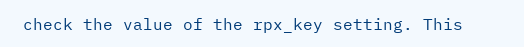check the value of the rpx_key setting. This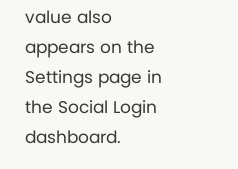value also appears on the Settings page in the Social Login dashboard.